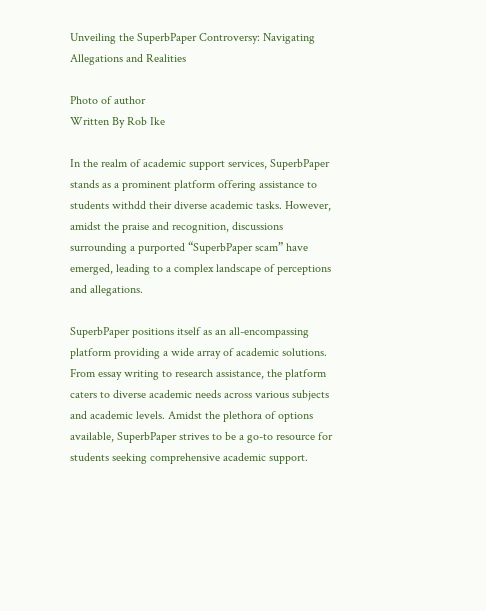Unveiling the SuperbPaper Controversy: Navigating Allegations and Realities

Photo of author
Written By Rob Ike

In the realm of academic support services, SuperbPaper stands as a prominent platform offering assistance to students withdd their diverse academic tasks. However, amidst the praise and recognition, discussions surrounding a purported “SuperbPaper scam” have emerged, leading to a complex landscape of perceptions and allegations.

SuperbPaper positions itself as an all-encompassing platform providing a wide array of academic solutions. From essay writing to research assistance, the platform caters to diverse academic needs across various subjects and academic levels. Amidst the plethora of options available, SuperbPaper strives to be a go-to resource for students seeking comprehensive academic support.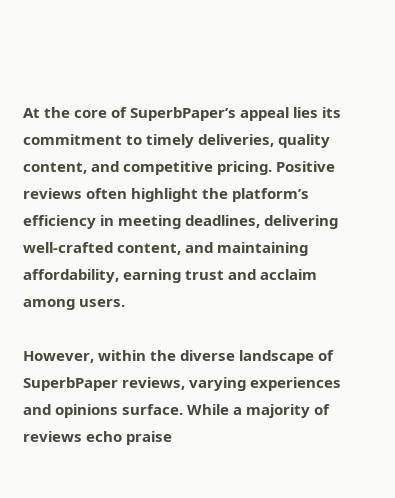At the core of SuperbPaper’s appeal lies its commitment to timely deliveries, quality content, and competitive pricing. Positive reviews often highlight the platform’s efficiency in meeting deadlines, delivering well-crafted content, and maintaining affordability, earning trust and acclaim among users.

However, within the diverse landscape of SuperbPaper reviews, varying experiences and opinions surface. While a majority of reviews echo praise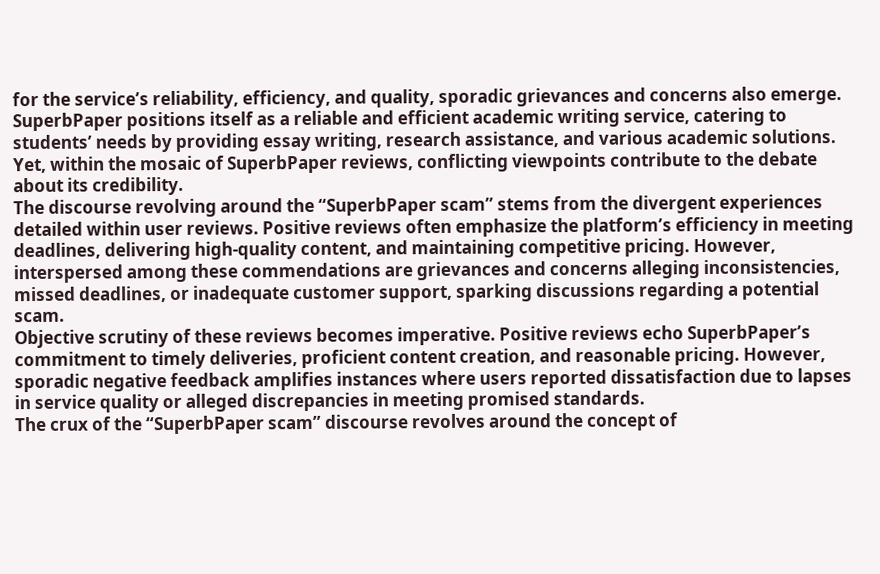for the service’s reliability, efficiency, and quality, sporadic grievances and concerns also emerge.
SuperbPaper positions itself as a reliable and efficient academic writing service, catering to students’ needs by providing essay writing, research assistance, and various academic solutions. Yet, within the mosaic of SuperbPaper reviews, conflicting viewpoints contribute to the debate about its credibility.
The discourse revolving around the “SuperbPaper scam” stems from the divergent experiences detailed within user reviews. Positive reviews often emphasize the platform’s efficiency in meeting deadlines, delivering high-quality content, and maintaining competitive pricing. However, interspersed among these commendations are grievances and concerns alleging inconsistencies, missed deadlines, or inadequate customer support, sparking discussions regarding a potential scam.
Objective scrutiny of these reviews becomes imperative. Positive reviews echo SuperbPaper’s commitment to timely deliveries, proficient content creation, and reasonable pricing. However, sporadic negative feedback amplifies instances where users reported dissatisfaction due to lapses in service quality or alleged discrepancies in meeting promised standards.
The crux of the “SuperbPaper scam” discourse revolves around the concept of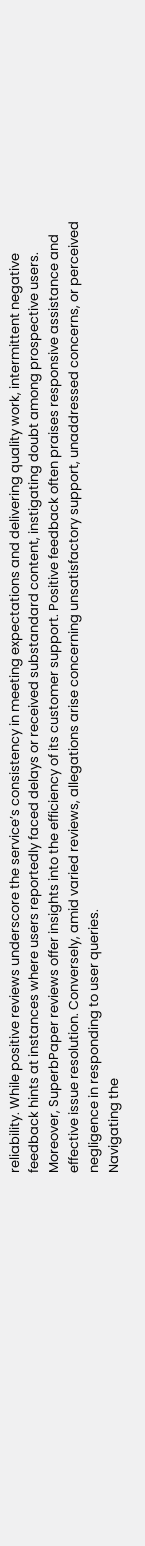reliability. While positive reviews underscore the service’s consistency in meeting expectations and delivering quality work, intermittent negative feedback hints at instances where users reportedly faced delays or received substandard content, instigating doubt among prospective users.
Moreover, SuperbPaper reviews offer insights into the efficiency of its customer support. Positive feedback often praises responsive assistance and effective issue resolution. Conversely, amid varied reviews, allegations arise concerning unsatisfactory support, unaddressed concerns, or perceived negligence in responding to user queries.
Navigating the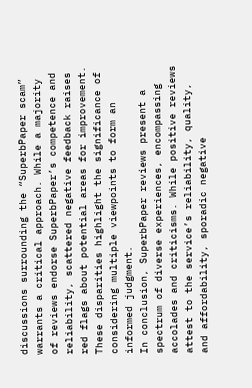discussions surrounding the “SuperbPaper scam” warrants a critical approach. While a majority of reviews endorse SuperbPaper’s competence and reliability, scattered negative feedback raises red flags about potential areas for improvement. These disparities highlight the significance of considering multiple viewpoints to form an informed judgment.
In conclusion, SuperbPaper reviews present a spectrum of diverse experiences, encompassing accolades and criticisms. While positive reviews attest to the service’s reliability, quality, and affordability, sporadic negative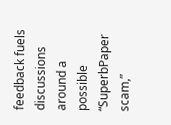feedback fuels discussions around a possible “SuperbPaper scam,”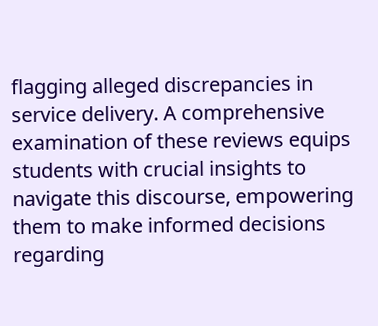flagging alleged discrepancies in service delivery. A comprehensive examination of these reviews equips students with crucial insights to navigate this discourse, empowering them to make informed decisions regarding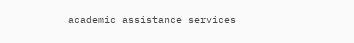academic assistance services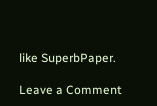like SuperbPaper.

Leave a Comment